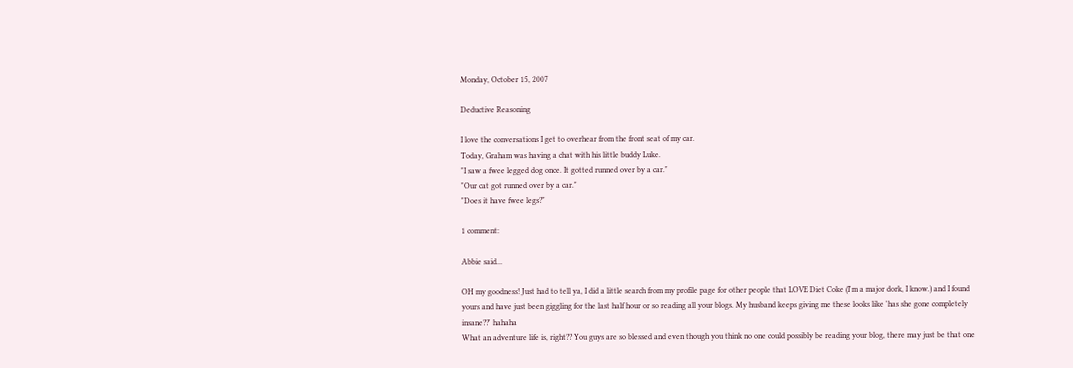Monday, October 15, 2007

Deductive Reasoning

I love the conversations I get to overhear from the front seat of my car.
Today, Graham was having a chat with his little buddy Luke.
"I saw a fwee legged dog once. It gotted runned over by a car."
"Our cat got runned over by a car."
"Does it have fwee legs?"

1 comment:

Abbie said...

OH my goodness! Just had to tell ya, I did a little search from my profile page for other people that LOVE Diet Coke (I'm a major dork, I know.) and I found yours and have just been giggling for the last half hour or so reading all your blogs. My husband keeps giving me these looks like 'has she gone completely insane??' hahaha
What an adventure life is, right?? You guys are so blessed and even though you think no one could possibly be reading your blog, there may just be that one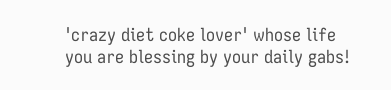'crazy diet coke lover' whose life you are blessing by your daily gabs!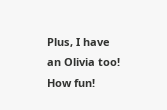Plus, I have an Olivia too! How fun!